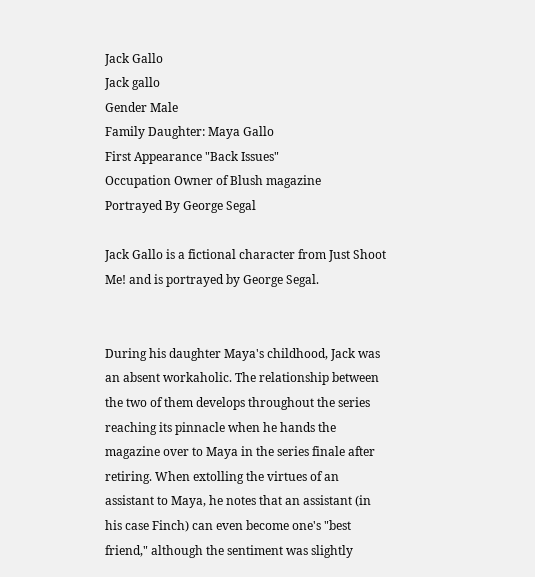Jack Gallo
Jack gallo
Gender Male
Family Daughter: Maya Gallo
First Appearance "Back Issues"
Occupation Owner of Blush magazine
Portrayed By George Segal

Jack Gallo is a fictional character from Just Shoot Me! and is portrayed by George Segal.


During his daughter Maya's childhood, Jack was an absent workaholic. The relationship between the two of them develops throughout the series reaching its pinnacle when he hands the magazine over to Maya in the series finale after retiring. When extolling the virtues of an assistant to Maya, he notes that an assistant (in his case Finch) can even become one's "best friend," although the sentiment was slightly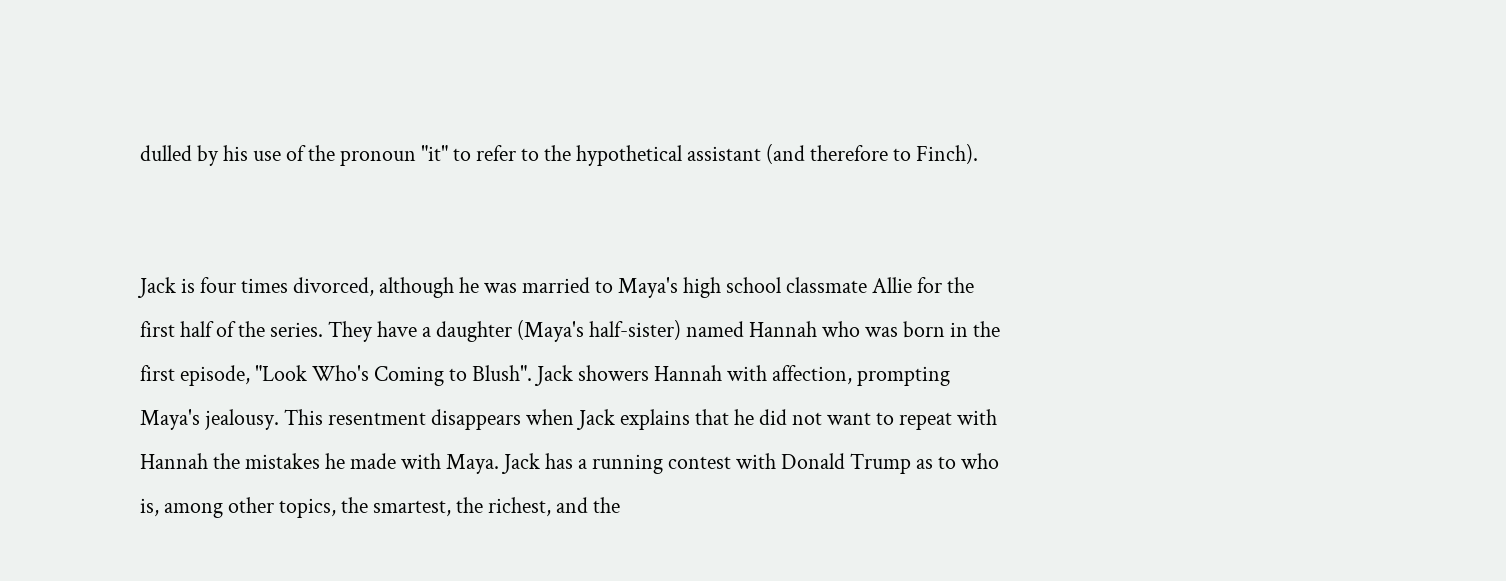dulled by his use of the pronoun "it" to refer to the hypothetical assistant (and therefore to Finch).


Jack is four times divorced, although he was married to Maya's high school classmate Allie for the first half of the series. They have a daughter (Maya's half-sister) named Hannah who was born in the first episode, "Look Who's Coming to Blush". Jack showers Hannah with affection, prompting Maya's jealousy. This resentment disappears when Jack explains that he did not want to repeat with Hannah the mistakes he made with Maya. Jack has a running contest with Donald Trump as to who is, among other topics, the smartest, the richest, and the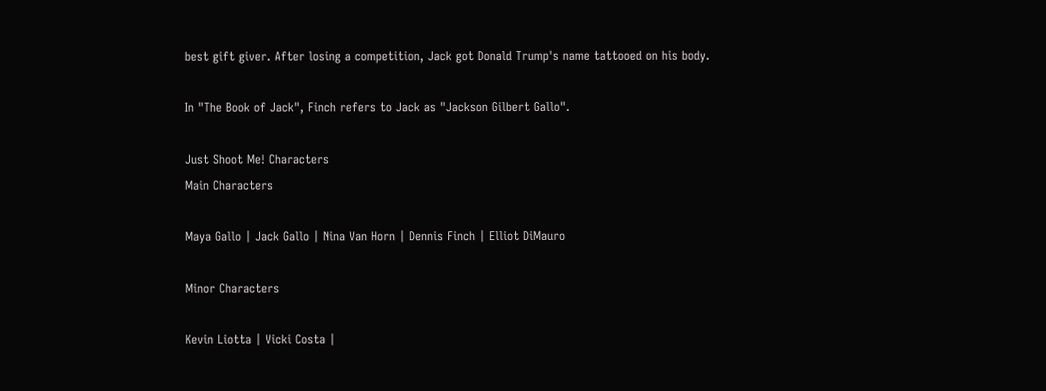best gift giver. After losing a competition, Jack got Donald Trump's name tattooed on his body.

In "The Book of Jack", Finch refers to Jack as "Jackson Gilbert Gallo".

Just Shoot Me! Characters
Main Characters

Maya Gallo | Jack Gallo | Nina Van Horn | Dennis Finch | Elliot DiMauro

Minor Characters

Kevin Liotta | Vicki Costa |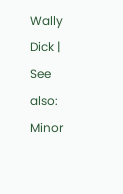Wally Dick |
See also: Minor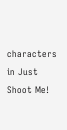characters in Just Shoot Me!